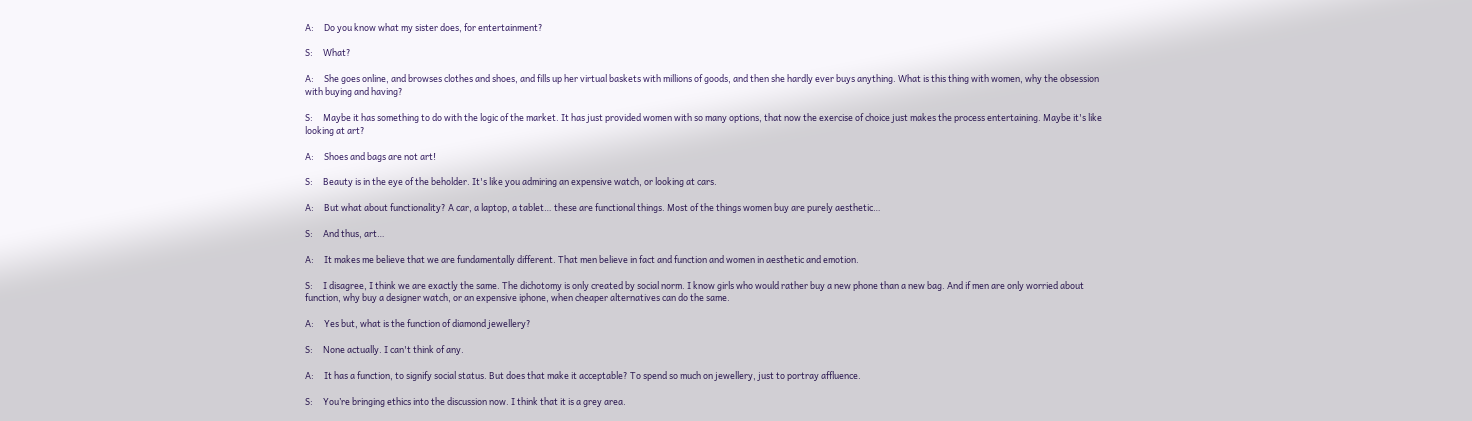A:     Do you know what my sister does, for entertainment?

S:     What?

A:     She goes online, and browses clothes and shoes, and fills up her virtual baskets with millions of goods, and then she hardly ever buys anything. What is this thing with women, why the obsession with buying and having?

S:     Maybe it has something to do with the logic of the market. It has just provided women with so many options, that now the exercise of choice just makes the process entertaining. Maybe it's like looking at art?

A:     Shoes and bags are not art!

S:     Beauty is in the eye of the beholder. It's like you admiring an expensive watch, or looking at cars.

A:     But what about functionality? A car, a laptop, a tablet… these are functional things. Most of the things women buy are purely aesthetic…

S:     And thus, art…

A:     It makes me believe that we are fundamentally different. That men believe in fact and function and women in aesthetic and emotion.

S:     I disagree, I think we are exactly the same. The dichotomy is only created by social norm. I know girls who would rather buy a new phone than a new bag. And if men are only worried about function, why buy a designer watch, or an expensive iphone, when cheaper alternatives can do the same.

A:     Yes but, what is the function of diamond jewellery?

S:     None actually. I can't think of any.

A:     It has a function, to signify social status. But does that make it acceptable? To spend so much on jewellery, just to portray affluence.

S:     You’re bringing ethics into the discussion now. I think that it is a grey area.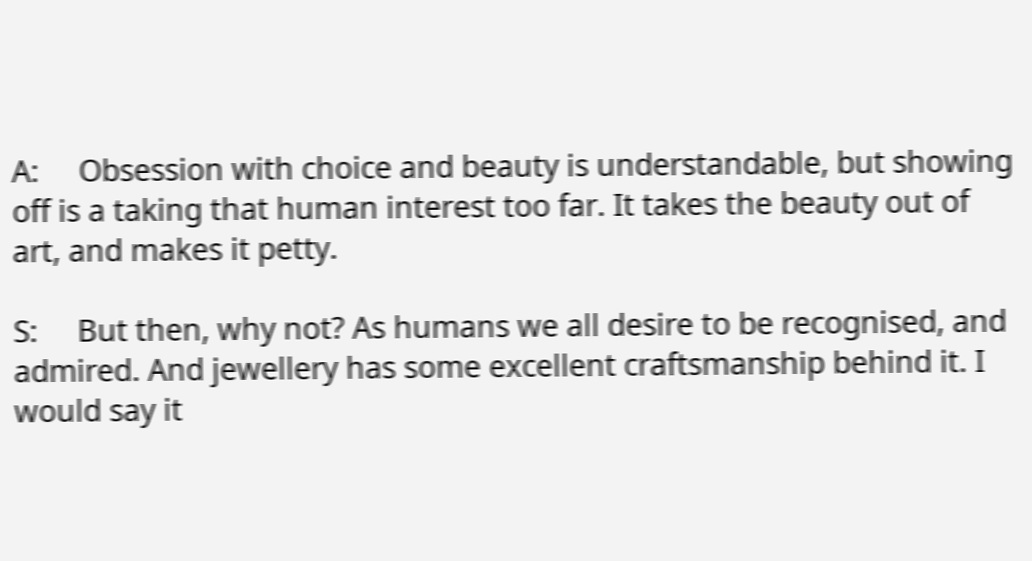A:     Obsession with choice and beauty is understandable, but showing off is a taking that human interest too far. It takes the beauty out of art, and makes it petty.

S:     But then, why not? As humans we all desire to be recognised, and admired. And jewellery has some excellent craftsmanship behind it. I would say it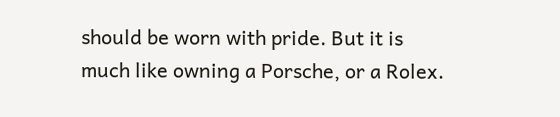should be worn with pride. But it is much like owning a Porsche, or a Rolex.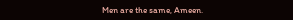Men are the same, Ameen.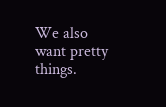We also want pretty things.